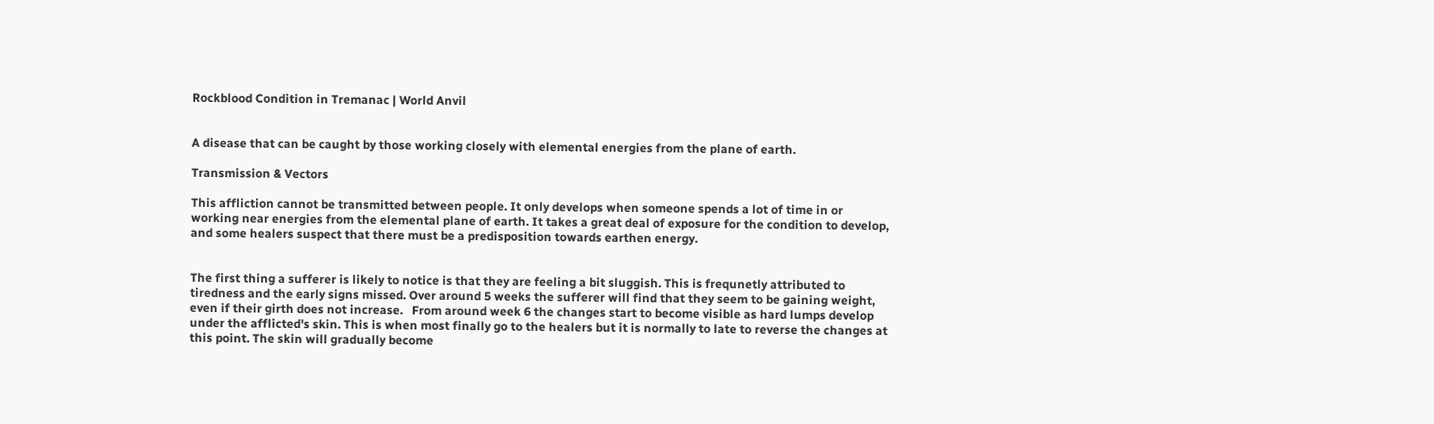Rockblood Condition in Tremanac | World Anvil


A disease that can be caught by those working closely with elemental energies from the plane of earth.

Transmission & Vectors

This affliction cannot be transmitted between people. It only develops when someone spends a lot of time in or working near energies from the elemental plane of earth. It takes a great deal of exposure for the condition to develop, and some healers suspect that there must be a predisposition towards earthen energy.


The first thing a sufferer is likely to notice is that they are feeling a bit sluggish. This is frequnetly attributed to tiredness and the early signs missed. Over around 5 weeks the sufferer will find that they seem to be gaining weight, even if their girth does not increase.   From around week 6 the changes start to become visible as hard lumps develop under the afflicted's skin. This is when most finally go to the healers but it is normally to late to reverse the changes at this point. The skin will gradually become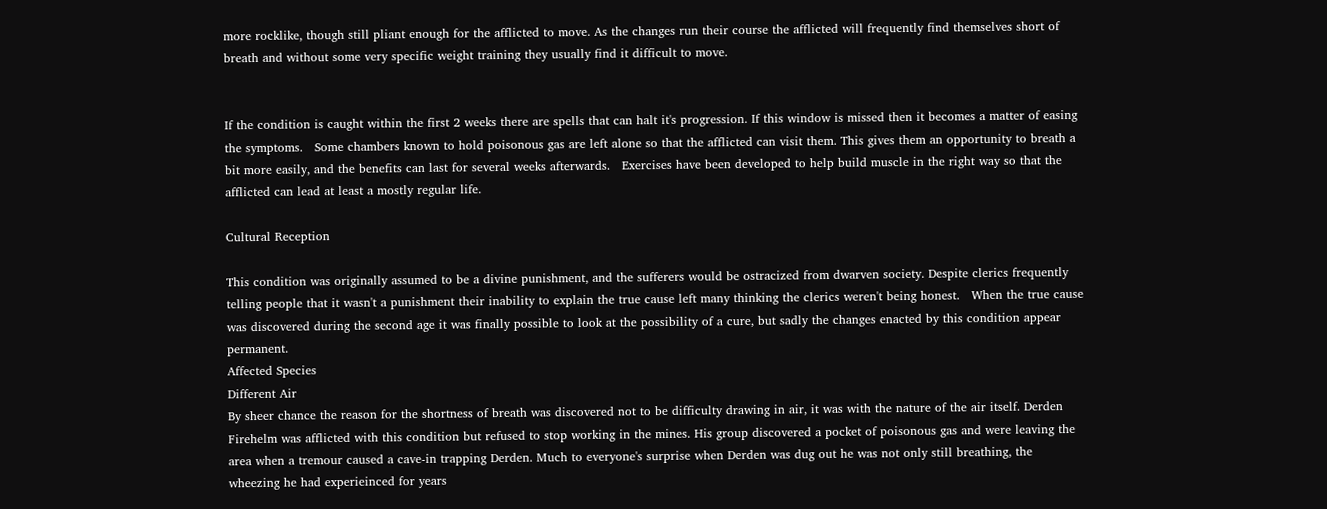more rocklike, though still pliant enough for the afflicted to move. As the changes run their course the afflicted will frequently find themselves short of breath and without some very specific weight training they usually find it difficult to move.


If the condition is caught within the first 2 weeks there are spells that can halt it's progression. If this window is missed then it becomes a matter of easing the symptoms.   Some chambers known to hold poisonous gas are left alone so that the afflicted can visit them. This gives them an opportunity to breath a bit more easily, and the benefits can last for several weeks afterwards.   Exercises have been developed to help build muscle in the right way so that the afflicted can lead at least a mostly regular life.

Cultural Reception

This condition was originally assumed to be a divine punishment, and the sufferers would be ostracized from dwarven society. Despite clerics frequently telling people that it wasn't a punishment their inability to explain the true cause left many thinking the clerics weren't being honest.   When the true cause was discovered during the second age it was finally possible to look at the possibility of a cure, but sadly the changes enacted by this condition appear permanent.
Affected Species
Different Air
By sheer chance the reason for the shortness of breath was discovered not to be difficulty drawing in air, it was with the nature of the air itself. Derden Firehelm was afflicted with this condition but refused to stop working in the mines. His group discovered a pocket of poisonous gas and were leaving the area when a tremour caused a cave-in trapping Derden. Much to everyone's surprise when Derden was dug out he was not only still breathing, the wheezing he had experieinced for years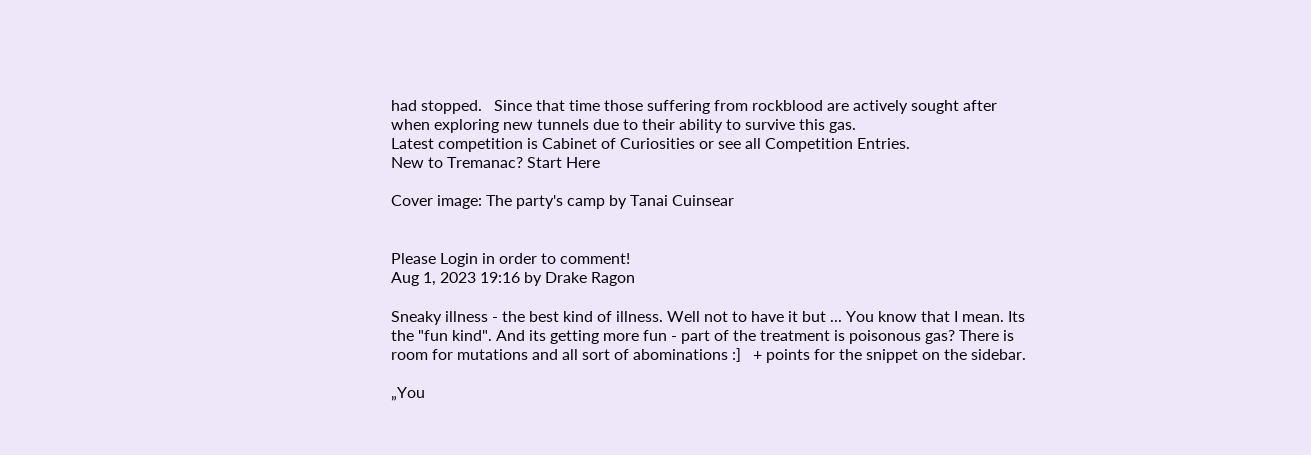had stopped.   Since that time those suffering from rockblood are actively sought after when exploring new tunnels due to their ability to survive this gas.
Latest competition is Cabinet of Curiosities or see all Competition Entries.
New to Tremanac? Start Here

Cover image: The party's camp by Tanai Cuinsear


Please Login in order to comment!
Aug 1, 2023 19:16 by Drake Ragon

Sneaky illness - the best kind of illness. Well not to have it but ... You know that I mean. Its the "fun kind". And its getting more fun - part of the treatment is poisonous gas? There is room for mutations and all sort of abominations :]   + points for the snippet on the sidebar.

„You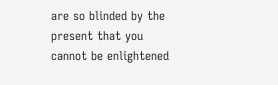are so blinded by the present that you cannot be enlightened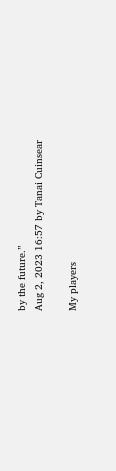by the future.”
Aug 2, 2023 16:57 by Tanai Cuinsear

My players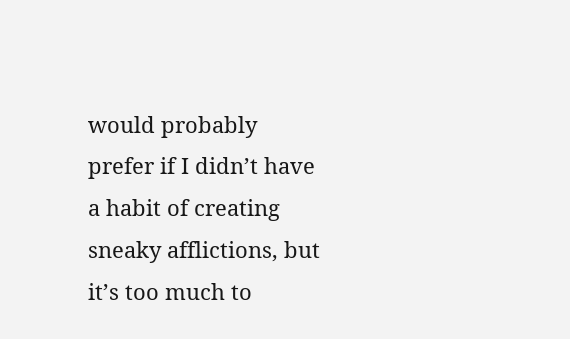would probably prefer if I didn’t have a habit of creating sneaky afflictions, but it’s too much to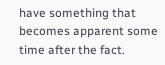have something that becomes apparent some time after the fact.